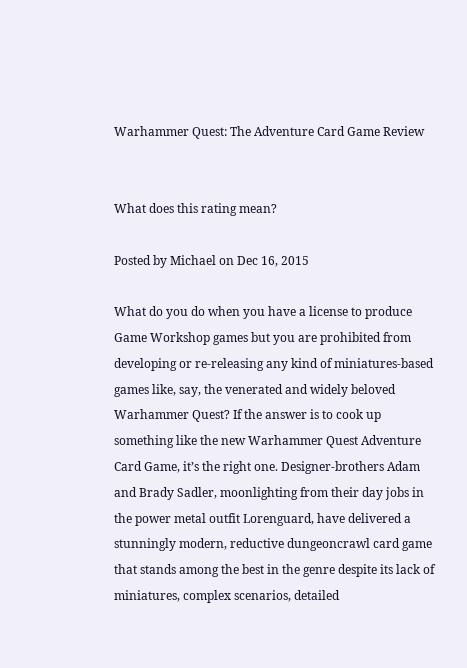Warhammer Quest: The Adventure Card Game Review


What does this rating mean?

Posted by Michael on Dec 16, 2015

What do you do when you have a license to produce Game Workshop games but you are prohibited from developing or re-releasing any kind of miniatures-based games like, say, the venerated and widely beloved Warhammer Quest? If the answer is to cook up something like the new Warhammer Quest Adventure Card Game, it’s the right one. Designer-brothers Adam and Brady Sadler, moonlighting from their day jobs in the power metal outfit Lorenguard, have delivered a stunningly modern, reductive dungeoncrawl card game that stands among the best in the genre despite its lack of miniatures, complex scenarios, detailed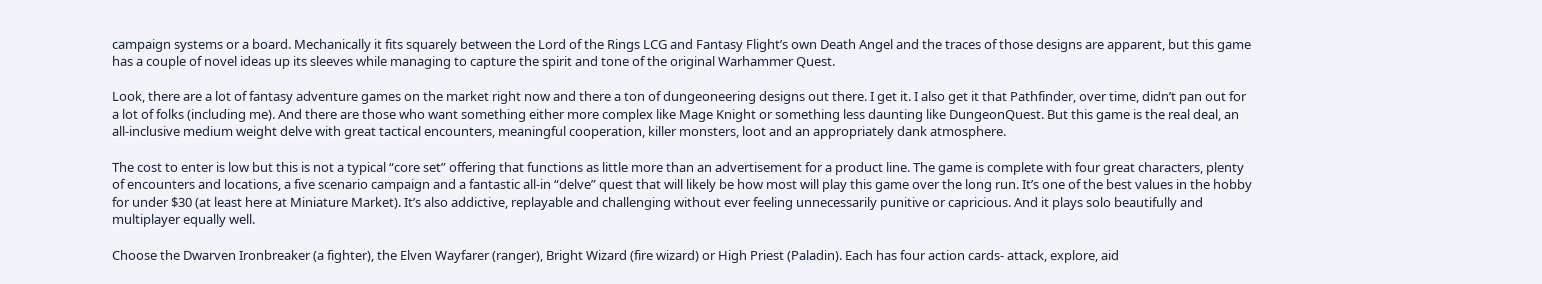campaign systems or a board. Mechanically it fits squarely between the Lord of the Rings LCG and Fantasy Flight’s own Death Angel and the traces of those designs are apparent, but this game has a couple of novel ideas up its sleeves while managing to capture the spirit and tone of the original Warhammer Quest.

Look, there are a lot of fantasy adventure games on the market right now and there a ton of dungeoneering designs out there. I get it. I also get it that Pathfinder, over time, didn’t pan out for a lot of folks (including me). And there are those who want something either more complex like Mage Knight or something less daunting like DungeonQuest. But this game is the real deal, an all-inclusive medium weight delve with great tactical encounters, meaningful cooperation, killer monsters, loot and an appropriately dank atmosphere.

The cost to enter is low but this is not a typical “core set” offering that functions as little more than an advertisement for a product line. The game is complete with four great characters, plenty of encounters and locations, a five scenario campaign and a fantastic all-in “delve” quest that will likely be how most will play this game over the long run. It’s one of the best values in the hobby for under $30 (at least here at Miniature Market). It’s also addictive, replayable and challenging without ever feeling unnecessarily punitive or capricious. And it plays solo beautifully and multiplayer equally well.

Choose the Dwarven Ironbreaker (a fighter), the Elven Wayfarer (ranger), Bright Wizard (fire wizard) or High Priest (Paladin). Each has four action cards- attack, explore, aid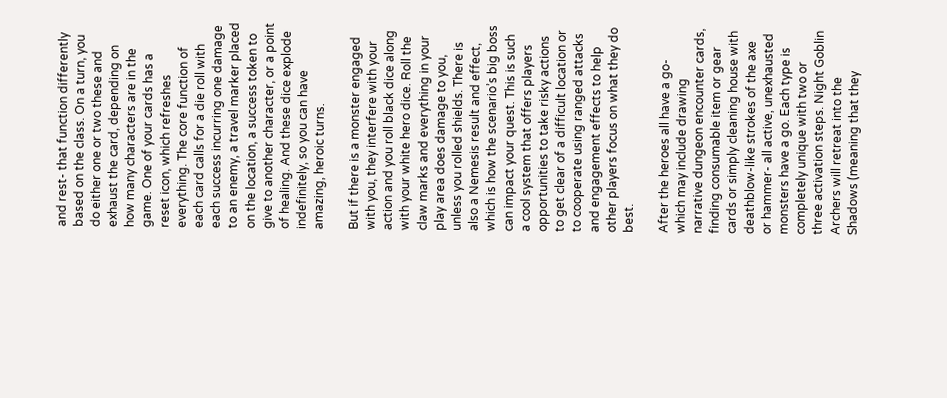and rest- that function differently based on the class. On a turn, you do either one or two these and exhaust the card, depending on how many characters are in the game. One of your cards has a reset icon, which refreshes everything. The core function of each card calls for a die roll with each success incurring one damage to an enemy, a travel marker placed on the location, a success token to give to another character, or a point of healing. And these dice explode indefinitely, so you can have amazing, heroic turns.

But if there is a monster engaged with you, they interfere with your action and you roll black dice along with your white hero dice. Roll the claw marks and everything in your play area does damage to you, unless you rolled shields. There is also a Nemesis result and effect, which is how the scenario’s big boss can impact your quest. This is such a cool system that offers players opportunities to take risky actions to get clear of a difficult location or to cooperate using ranged attacks and engagement effects to help other players focus on what they do best.

After the heroes all have a go- which may include drawing narrative dungeon encounter cards, finding consumable item or gear cards or simply cleaning house with deathblow-like strokes of the axe or hammer- all active, unexhausted monsters have a go. Each type is completely unique with two or three activation steps. Night Goblin Archers will retreat into the Shadows (meaning that they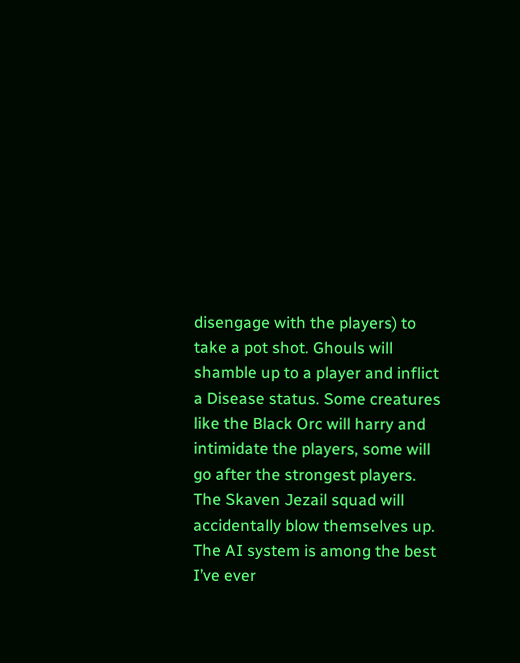disengage with the players) to take a pot shot. Ghouls will shamble up to a player and inflict a Disease status. Some creatures like the Black Orc will harry and intimidate the players, some will go after the strongest players. The Skaven Jezail squad will accidentally blow themselves up. The AI system is among the best I’ve ever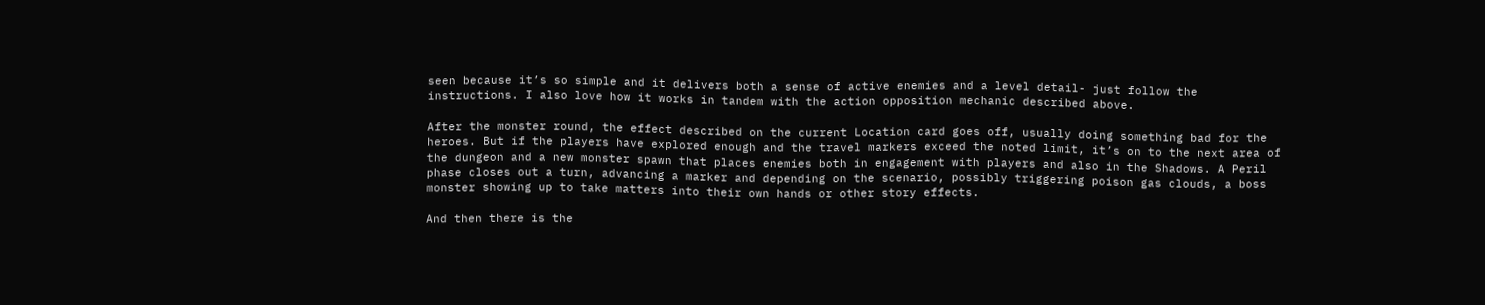seen because it’s so simple and it delivers both a sense of active enemies and a level detail- just follow the instructions. I also love how it works in tandem with the action opposition mechanic described above.

After the monster round, the effect described on the current Location card goes off, usually doing something bad for the heroes. But if the players have explored enough and the travel markers exceed the noted limit, it’s on to the next area of the dungeon and a new monster spawn that places enemies both in engagement with players and also in the Shadows. A Peril phase closes out a turn, advancing a marker and depending on the scenario, possibly triggering poison gas clouds, a boss monster showing up to take matters into their own hands or other story effects.

And then there is the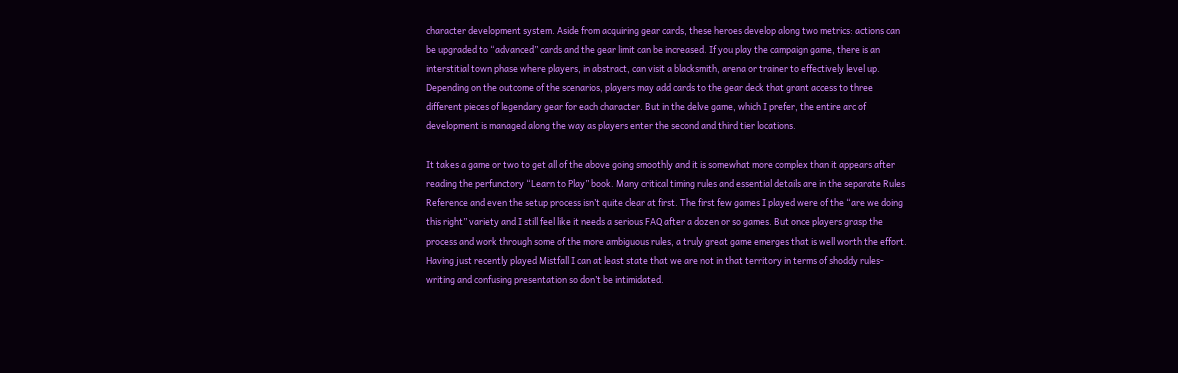character development system. Aside from acquiring gear cards, these heroes develop along two metrics: actions can be upgraded to “advanced” cards and the gear limit can be increased. If you play the campaign game, there is an interstitial town phase where players, in abstract, can visit a blacksmith, arena or trainer to effectively level up. Depending on the outcome of the scenarios, players may add cards to the gear deck that grant access to three different pieces of legendary gear for each character. But in the delve game, which I prefer, the entire arc of development is managed along the way as players enter the second and third tier locations.

It takes a game or two to get all of the above going smoothly and it is somewhat more complex than it appears after reading the perfunctory “Learn to Play” book. Many critical timing rules and essential details are in the separate Rules Reference and even the setup process isn’t quite clear at first. The first few games I played were of the “are we doing this right” variety and I still feel like it needs a serious FAQ after a dozen or so games. But once players grasp the process and work through some of the more ambiguous rules, a truly great game emerges that is well worth the effort. Having just recently played Mistfall I can at least state that we are not in that territory in terms of shoddy rules-writing and confusing presentation so don’t be intimidated.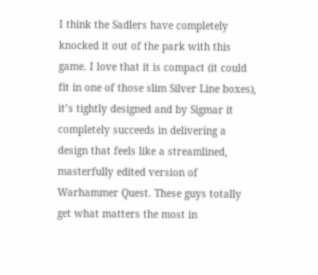I think the Sadlers have completely knocked it out of the park with this game. I love that it is compact (it could fit in one of those slim Silver Line boxes), it’s tightly designed and by Sigmar it completely succeeds in delivering a design that feels like a streamlined, masterfully edited version of Warhammer Quest. These guys totally get what matters the most in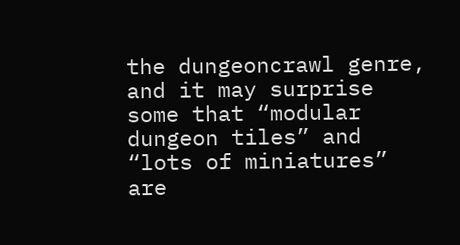the dungeoncrawl genre, and it may surprise some that “modular dungeon tiles” and “lots of miniatures” are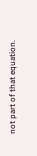not part of that equation.